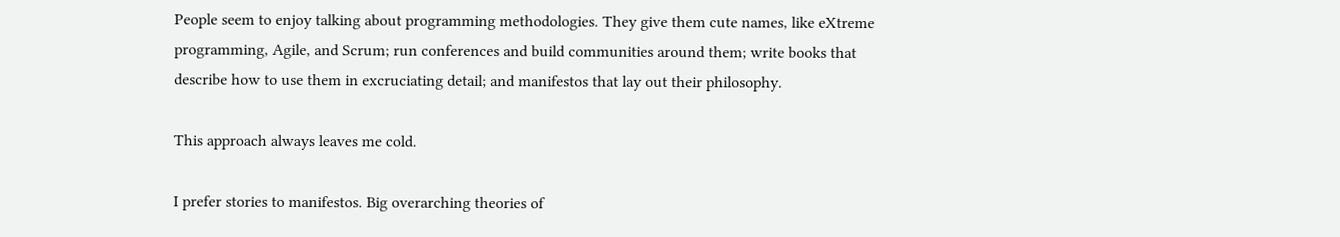People seem to enjoy talking about programming methodologies. They give them cute names, like eXtreme programming, Agile, and Scrum; run conferences and build communities around them; write books that describe how to use them in excruciating detail; and manifestos that lay out their philosophy.

This approach always leaves me cold.

I prefer stories to manifestos. Big overarching theories of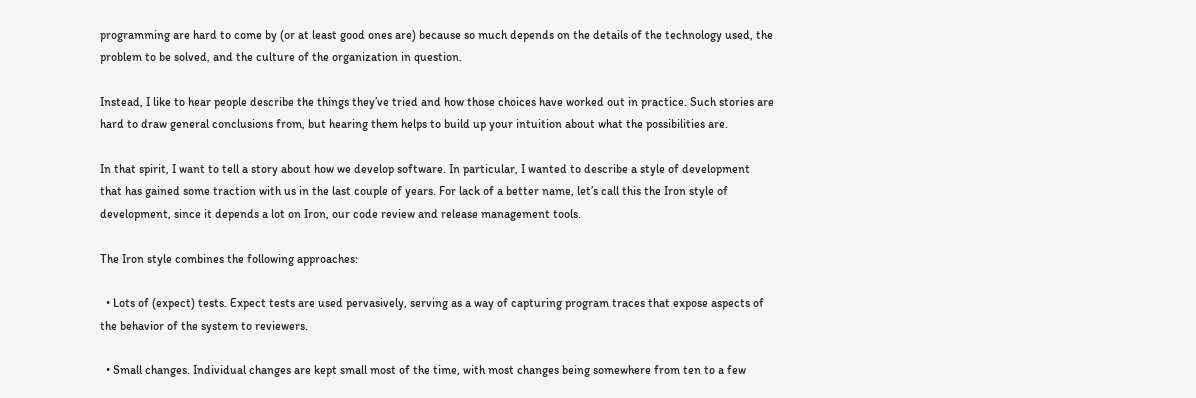programming are hard to come by (or at least good ones are) because so much depends on the details of the technology used, the problem to be solved, and the culture of the organization in question.

Instead, I like to hear people describe the things they’ve tried and how those choices have worked out in practice. Such stories are hard to draw general conclusions from, but hearing them helps to build up your intuition about what the possibilities are.

In that spirit, I want to tell a story about how we develop software. In particular, I wanted to describe a style of development that has gained some traction with us in the last couple of years. For lack of a better name, let’s call this the Iron style of development, since it depends a lot on Iron, our code review and release management tools.

The Iron style combines the following approaches:

  • Lots of (expect) tests. Expect tests are used pervasively, serving as a way of capturing program traces that expose aspects of the behavior of the system to reviewers.

  • Small changes. Individual changes are kept small most of the time, with most changes being somewhere from ten to a few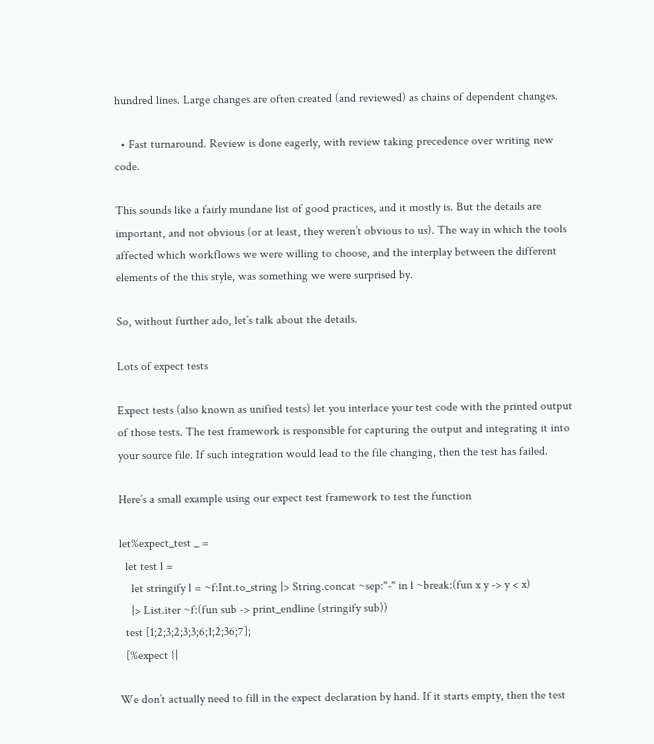hundred lines. Large changes are often created (and reviewed) as chains of dependent changes.

  • Fast turnaround. Review is done eagerly, with review taking precedence over writing new code.

This sounds like a fairly mundane list of good practices, and it mostly is. But the details are important, and not obvious (or at least, they weren’t obvious to us). The way in which the tools affected which workflows we were willing to choose, and the interplay between the different elements of the this style, was something we were surprised by.

So, without further ado, let’s talk about the details.

Lots of expect tests

Expect tests (also known as unified tests) let you interlace your test code with the printed output of those tests. The test framework is responsible for capturing the output and integrating it into your source file. If such integration would lead to the file changing, then the test has failed.

Here’s a small example using our expect test framework to test the function

let%expect_test _ =
  let test l =
    let stringify l = ~f:Int.to_string |> String.concat ~sep:"-" in l ~break:(fun x y -> y < x)
    |> List.iter ~f:(fun sub -> print_endline (stringify sub))
  test [1;2;3;2;3;3;6;1;2;36;7];
  [%expect {|

We don’t actually need to fill in the expect declaration by hand. If it starts empty, then the test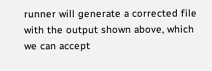runner will generate a corrected file with the output shown above, which we can accept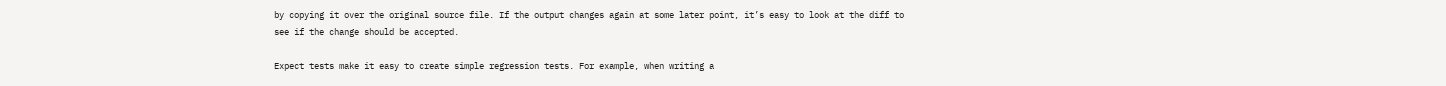by copying it over the original source file. If the output changes again at some later point, it’s easy to look at the diff to see if the change should be accepted.

Expect tests make it easy to create simple regression tests. For example, when writing a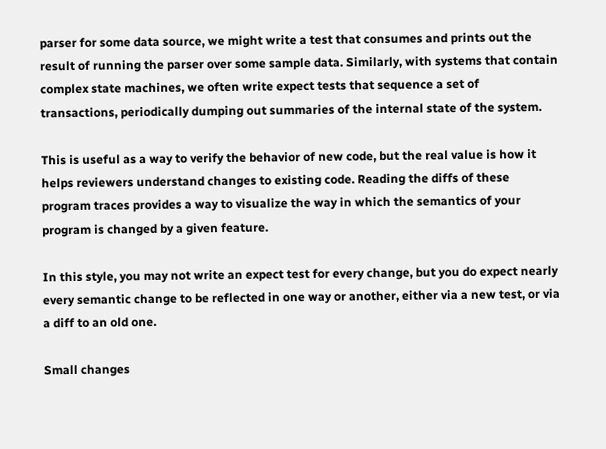parser for some data source, we might write a test that consumes and prints out the result of running the parser over some sample data. Similarly, with systems that contain complex state machines, we often write expect tests that sequence a set of transactions, periodically dumping out summaries of the internal state of the system.

This is useful as a way to verify the behavior of new code, but the real value is how it helps reviewers understand changes to existing code. Reading the diffs of these program traces provides a way to visualize the way in which the semantics of your program is changed by a given feature.

In this style, you may not write an expect test for every change, but you do expect nearly every semantic change to be reflected in one way or another, either via a new test, or via a diff to an old one.

Small changes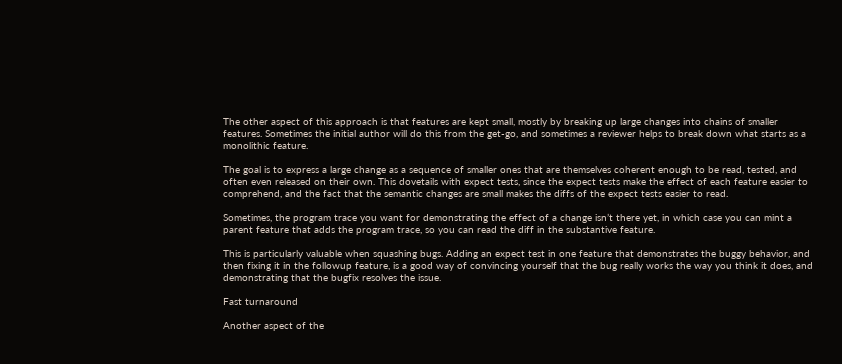The other aspect of this approach is that features are kept small, mostly by breaking up large changes into chains of smaller features. Sometimes the initial author will do this from the get-go, and sometimes a reviewer helps to break down what starts as a monolithic feature.

The goal is to express a large change as a sequence of smaller ones that are themselves coherent enough to be read, tested, and often even released on their own. This dovetails with expect tests, since the expect tests make the effect of each feature easier to comprehend, and the fact that the semantic changes are small makes the diffs of the expect tests easier to read.

Sometimes, the program trace you want for demonstrating the effect of a change isn’t there yet, in which case you can mint a parent feature that adds the program trace, so you can read the diff in the substantive feature.

This is particularly valuable when squashing bugs. Adding an expect test in one feature that demonstrates the buggy behavior, and then fixing it in the followup feature, is a good way of convincing yourself that the bug really works the way you think it does, and demonstrating that the bugfix resolves the issue.

Fast turnaround

Another aspect of the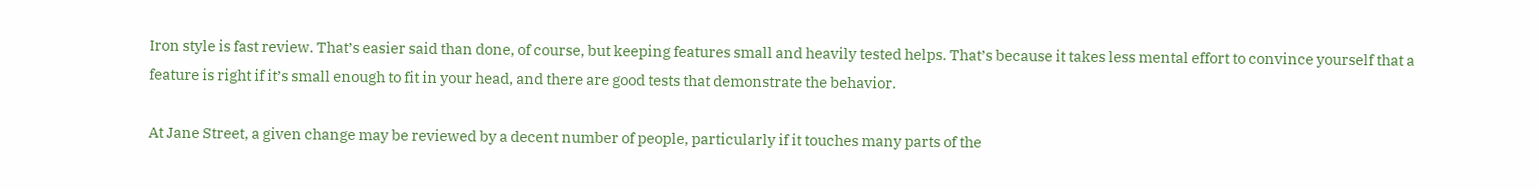Iron style is fast review. That’s easier said than done, of course, but keeping features small and heavily tested helps. That’s because it takes less mental effort to convince yourself that a feature is right if it’s small enough to fit in your head, and there are good tests that demonstrate the behavior.

At Jane Street, a given change may be reviewed by a decent number of people, particularly if it touches many parts of the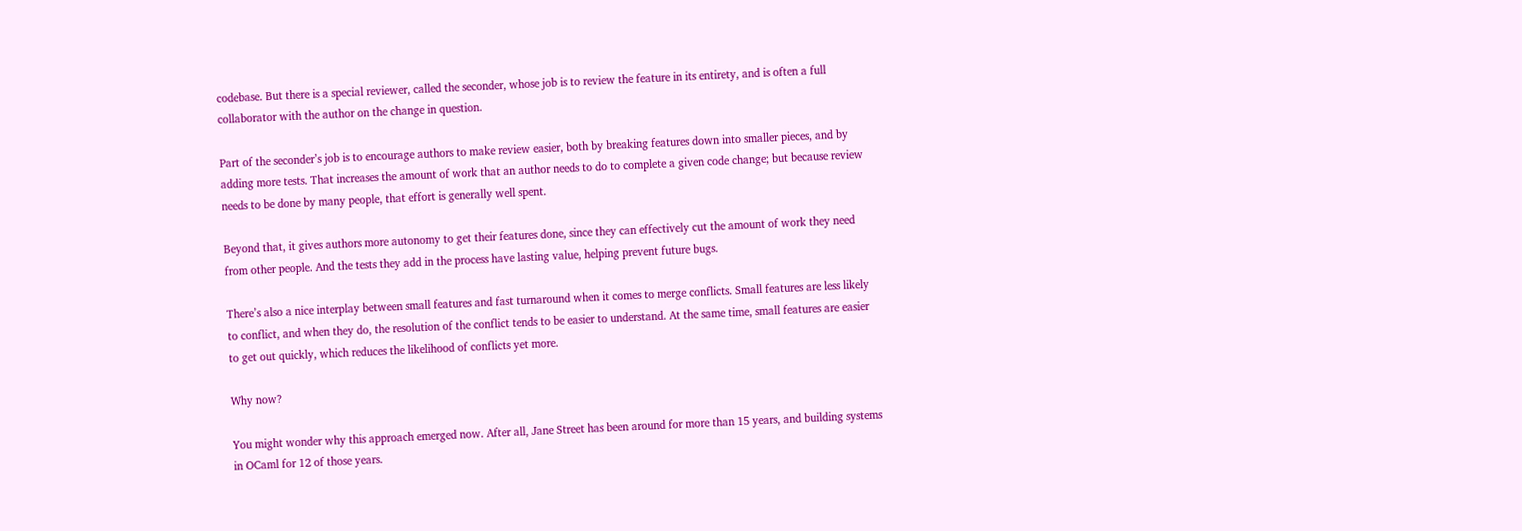codebase. But there is a special reviewer, called the seconder, whose job is to review the feature in its entirety, and is often a full collaborator with the author on the change in question.

Part of the seconder’s job is to encourage authors to make review easier, both by breaking features down into smaller pieces, and by adding more tests. That increases the amount of work that an author needs to do to complete a given code change; but because review needs to be done by many people, that effort is generally well spent.

Beyond that, it gives authors more autonomy to get their features done, since they can effectively cut the amount of work they need from other people. And the tests they add in the process have lasting value, helping prevent future bugs.

There’s also a nice interplay between small features and fast turnaround when it comes to merge conflicts. Small features are less likely to conflict, and when they do, the resolution of the conflict tends to be easier to understand. At the same time, small features are easier to get out quickly, which reduces the likelihood of conflicts yet more.

Why now?

You might wonder why this approach emerged now. After all, Jane Street has been around for more than 15 years, and building systems in OCaml for 12 of those years.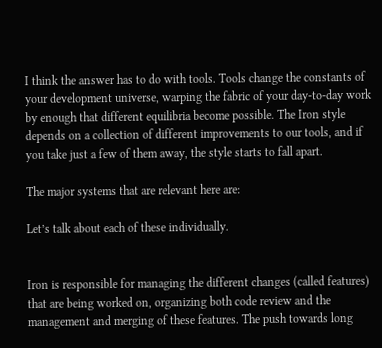I think the answer has to do with tools. Tools change the constants of your development universe, warping the fabric of your day-to-day work by enough that different equilibria become possible. The Iron style depends on a collection of different improvements to our tools, and if you take just a few of them away, the style starts to fall apart.

The major systems that are relevant here are:

Let’s talk about each of these individually.


Iron is responsible for managing the different changes (called features) that are being worked on, organizing both code review and the management and merging of these features. The push towards long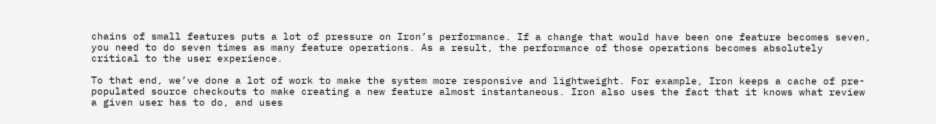chains of small features puts a lot of pressure on Iron’s performance. If a change that would have been one feature becomes seven, you need to do seven times as many feature operations. As a result, the performance of those operations becomes absolutely critical to the user experience.

To that end, we’ve done a lot of work to make the system more responsive and lightweight. For example, Iron keeps a cache of pre-populated source checkouts to make creating a new feature almost instantaneous. Iron also uses the fact that it knows what review a given user has to do, and uses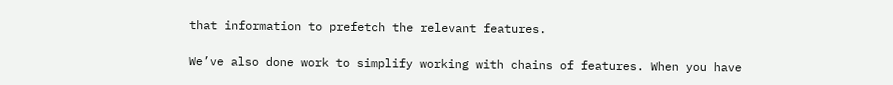that information to prefetch the relevant features.

We’ve also done work to simplify working with chains of features. When you have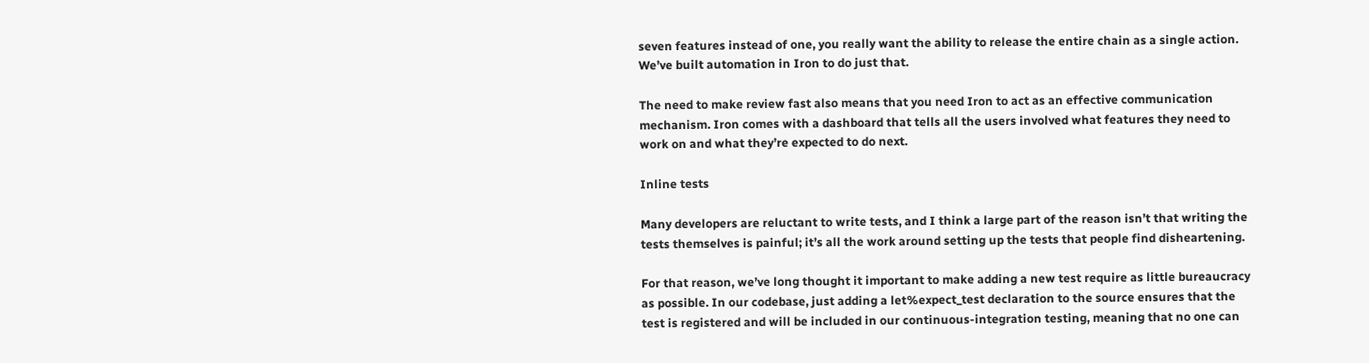seven features instead of one, you really want the ability to release the entire chain as a single action. We’ve built automation in Iron to do just that.

The need to make review fast also means that you need Iron to act as an effective communication mechanism. Iron comes with a dashboard that tells all the users involved what features they need to work on and what they’re expected to do next.

Inline tests

Many developers are reluctant to write tests, and I think a large part of the reason isn’t that writing the tests themselves is painful; it’s all the work around setting up the tests that people find disheartening.

For that reason, we’ve long thought it important to make adding a new test require as little bureaucracy as possible. In our codebase, just adding a let%expect_test declaration to the source ensures that the test is registered and will be included in our continuous-integration testing, meaning that no one can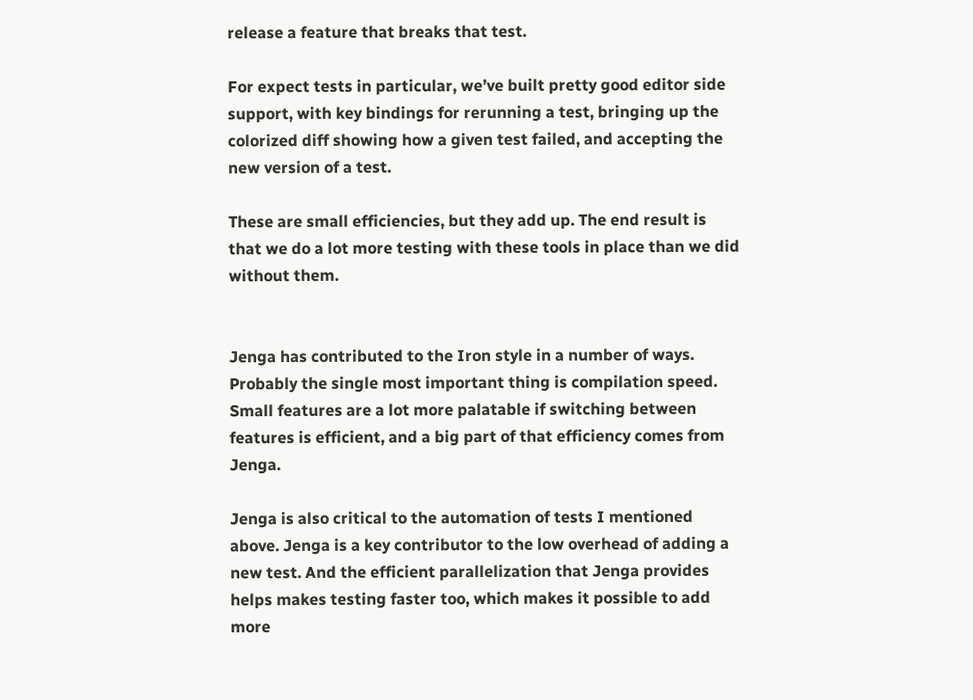release a feature that breaks that test.

For expect tests in particular, we’ve built pretty good editor side support, with key bindings for rerunning a test, bringing up the colorized diff showing how a given test failed, and accepting the new version of a test.

These are small efficiencies, but they add up. The end result is that we do a lot more testing with these tools in place than we did without them.


Jenga has contributed to the Iron style in a number of ways. Probably the single most important thing is compilation speed. Small features are a lot more palatable if switching between features is efficient, and a big part of that efficiency comes from Jenga.

Jenga is also critical to the automation of tests I mentioned above. Jenga is a key contributor to the low overhead of adding a new test. And the efficient parallelization that Jenga provides helps makes testing faster too, which makes it possible to add more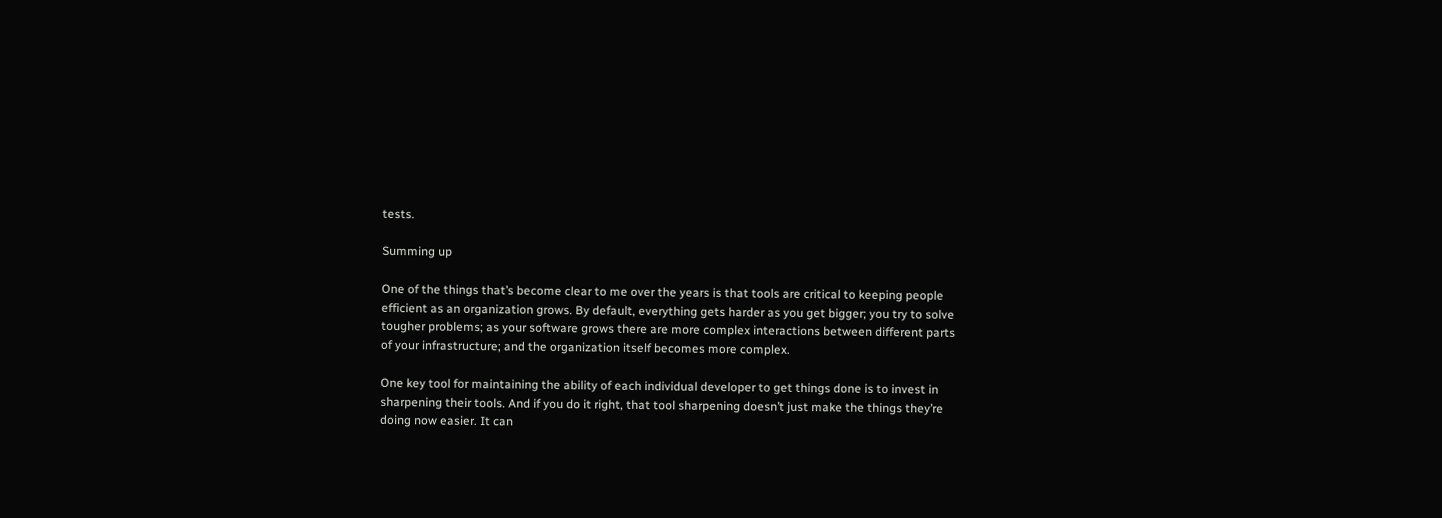tests.

Summing up

One of the things that’s become clear to me over the years is that tools are critical to keeping people efficient as an organization grows. By default, everything gets harder as you get bigger; you try to solve tougher problems; as your software grows there are more complex interactions between different parts of your infrastructure; and the organization itself becomes more complex.

One key tool for maintaining the ability of each individual developer to get things done is to invest in sharpening their tools. And if you do it right, that tool sharpening doesn’t just make the things they’re doing now easier. It can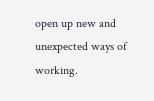open up new and unexpected ways of working.